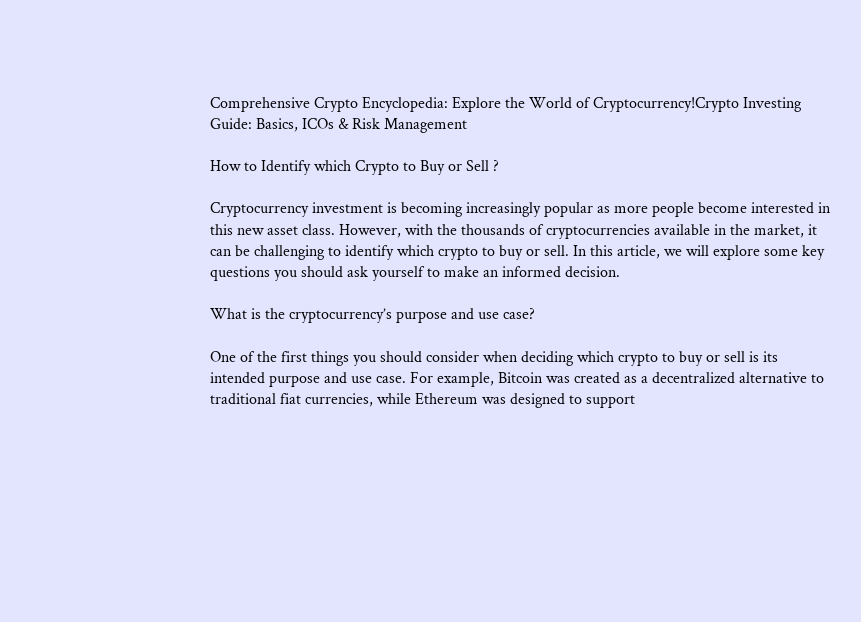Comprehensive Crypto Encyclopedia: Explore the World of Cryptocurrency!Crypto Investing Guide: Basics, ICOs & Risk Management

How to Identify which Crypto to Buy or Sell ?

Cryptocurrency investment is becoming increasingly popular as more people become interested in this new asset class. However, with the thousands of cryptocurrencies available in the market, it can be challenging to identify which crypto to buy or sell. In this article, we will explore some key questions you should ask yourself to make an informed decision.

What is the cryptocurrency’s purpose and use case?

One of the first things you should consider when deciding which crypto to buy or sell is its intended purpose and use case. For example, Bitcoin was created as a decentralized alternative to traditional fiat currencies, while Ethereum was designed to support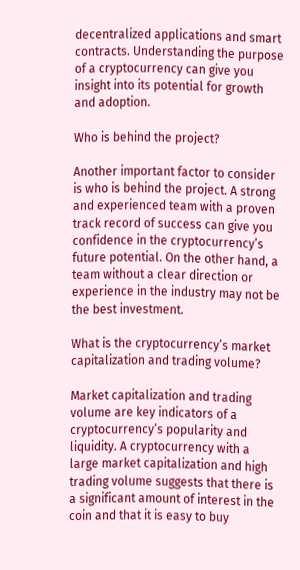decentralized applications and smart contracts. Understanding the purpose of a cryptocurrency can give you insight into its potential for growth and adoption.

Who is behind the project?

Another important factor to consider is who is behind the project. A strong and experienced team with a proven track record of success can give you confidence in the cryptocurrency’s future potential. On the other hand, a team without a clear direction or experience in the industry may not be the best investment.

What is the cryptocurrency’s market capitalization and trading volume?

Market capitalization and trading volume are key indicators of a cryptocurrency’s popularity and liquidity. A cryptocurrency with a large market capitalization and high trading volume suggests that there is a significant amount of interest in the coin and that it is easy to buy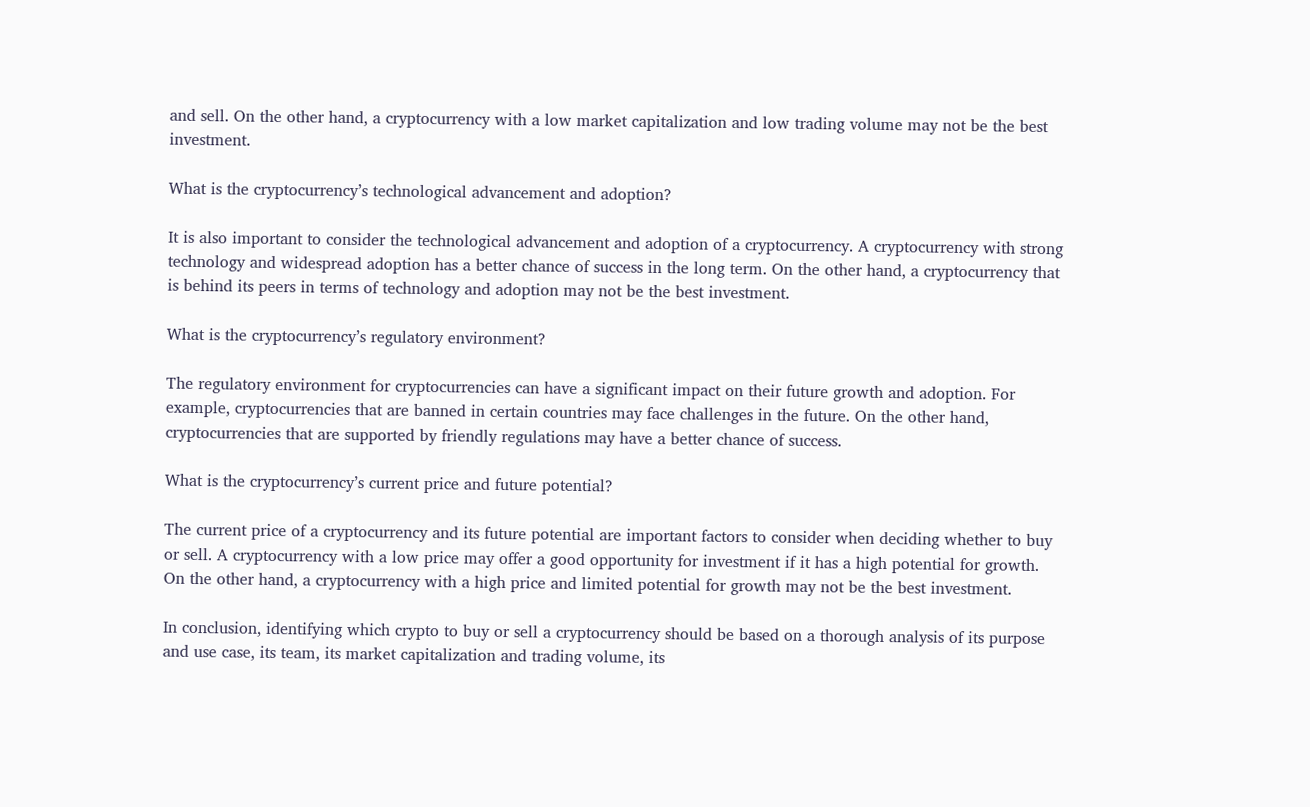and sell. On the other hand, a cryptocurrency with a low market capitalization and low trading volume may not be the best investment.

What is the cryptocurrency’s technological advancement and adoption?

It is also important to consider the technological advancement and adoption of a cryptocurrency. A cryptocurrency with strong technology and widespread adoption has a better chance of success in the long term. On the other hand, a cryptocurrency that is behind its peers in terms of technology and adoption may not be the best investment.

What is the cryptocurrency’s regulatory environment?

The regulatory environment for cryptocurrencies can have a significant impact on their future growth and adoption. For example, cryptocurrencies that are banned in certain countries may face challenges in the future. On the other hand, cryptocurrencies that are supported by friendly regulations may have a better chance of success.

What is the cryptocurrency’s current price and future potential?

The current price of a cryptocurrency and its future potential are important factors to consider when deciding whether to buy or sell. A cryptocurrency with a low price may offer a good opportunity for investment if it has a high potential for growth. On the other hand, a cryptocurrency with a high price and limited potential for growth may not be the best investment.

In conclusion, identifying which crypto to buy or sell a cryptocurrency should be based on a thorough analysis of its purpose and use case, its team, its market capitalization and trading volume, its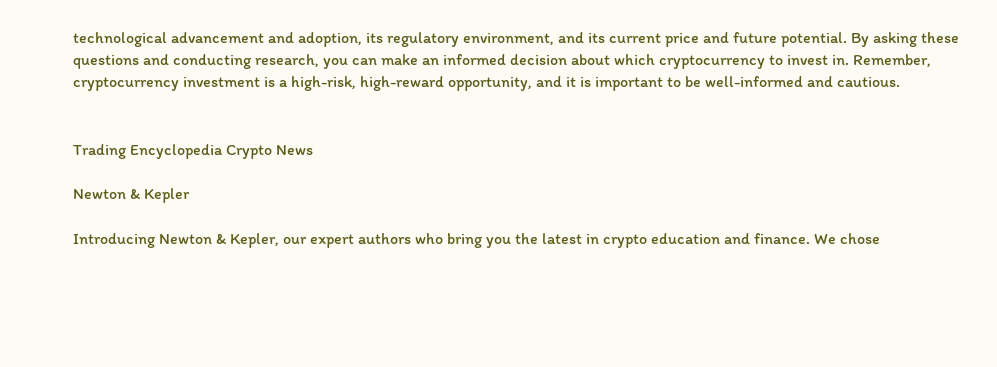technological advancement and adoption, its regulatory environment, and its current price and future potential. By asking these questions and conducting research, you can make an informed decision about which cryptocurrency to invest in. Remember, cryptocurrency investment is a high-risk, high-reward opportunity, and it is important to be well-informed and cautious.


Trading Encyclopedia Crypto News

Newton & Kepler

Introducing Newton & Kepler, our expert authors who bring you the latest in crypto education and finance. We chose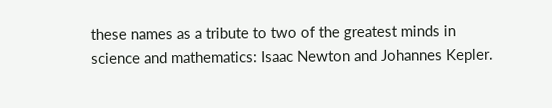these names as a tribute to two of the greatest minds in science and mathematics: Isaac Newton and Johannes Kepler.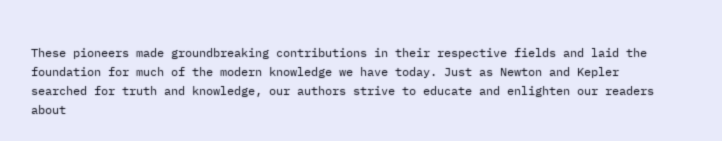These pioneers made groundbreaking contributions in their respective fields and laid the foundation for much of the modern knowledge we have today. Just as Newton and Kepler searched for truth and knowledge, our authors strive to educate and enlighten our readers about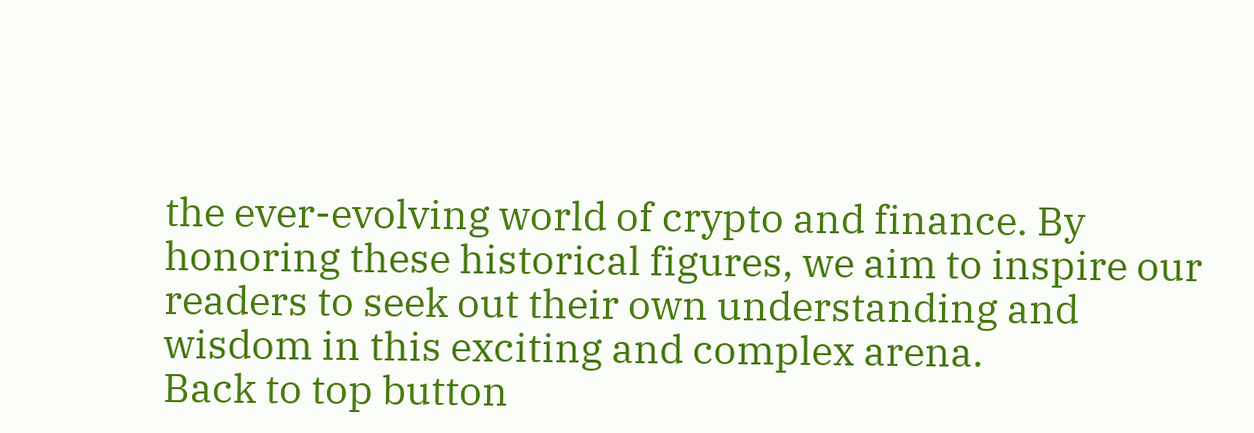the ever-evolving world of crypto and finance. By honoring these historical figures, we aim to inspire our readers to seek out their own understanding and wisdom in this exciting and complex arena.
Back to top button